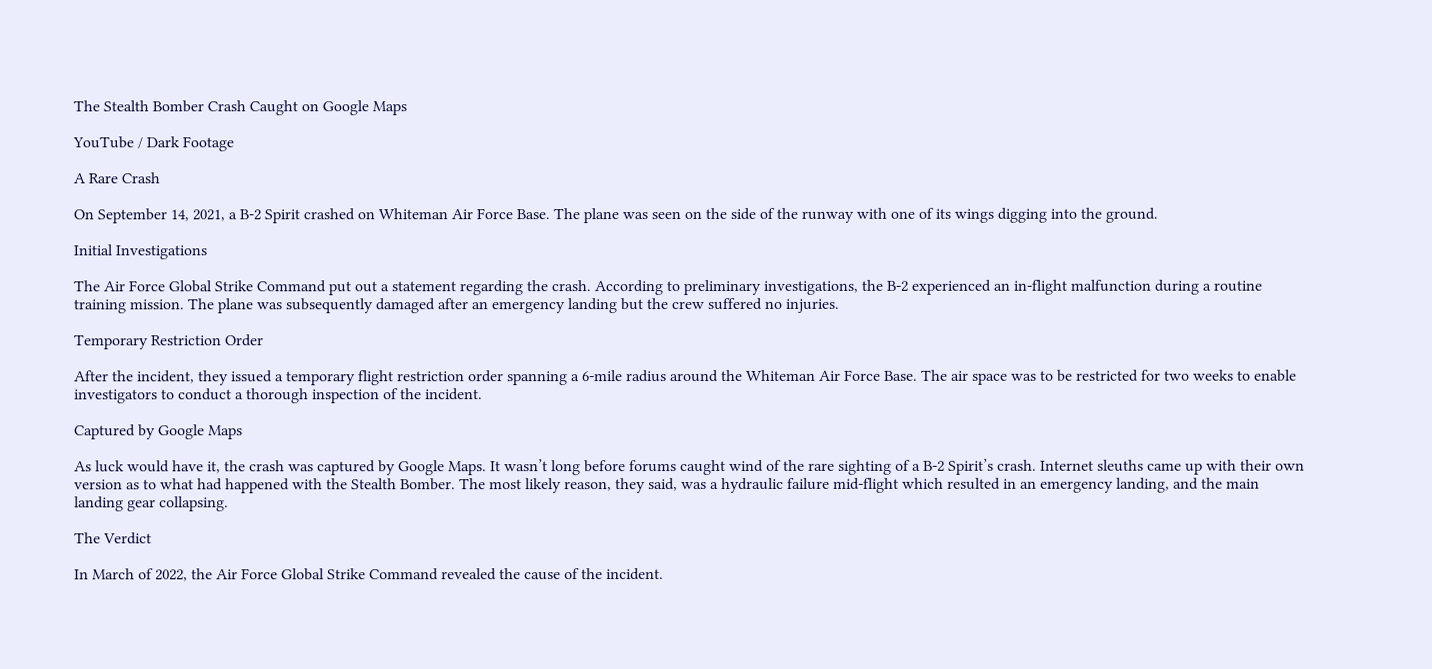The Stealth Bomber Crash Caught on Google Maps

YouTube / Dark Footage

A Rare Crash

On September 14, 2021, a B-2 Spirit crashed on Whiteman Air Force Base. The plane was seen on the side of the runway with one of its wings digging into the ground.

Initial Investigations

The Air Force Global Strike Command put out a statement regarding the crash. According to preliminary investigations, the B-2 experienced an in-flight malfunction during a routine training mission. The plane was subsequently damaged after an emergency landing but the crew suffered no injuries.

Temporary Restriction Order

After the incident, they issued a temporary flight restriction order spanning a 6-mile radius around the Whiteman Air Force Base. The air space was to be restricted for two weeks to enable investigators to conduct a thorough inspection of the incident.

Captured by Google Maps

As luck would have it, the crash was captured by Google Maps. It wasn’t long before forums caught wind of the rare sighting of a B-2 Spirit’s crash. Internet sleuths came up with their own version as to what had happened with the Stealth Bomber. The most likely reason, they said, was a hydraulic failure mid-flight which resulted in an emergency landing, and the main landing gear collapsing.

The Verdict

In March of 2022, the Air Force Global Strike Command revealed the cause of the incident.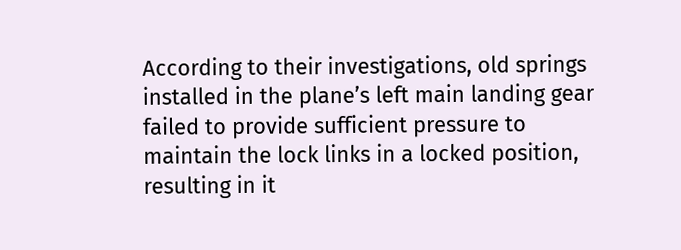According to their investigations, old springs installed in the plane’s left main landing gear failed to provide sufficient pressure to maintain the lock links in a locked position, resulting in it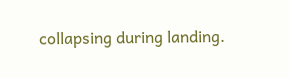collapsing during landing.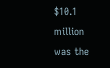$10.1 million was the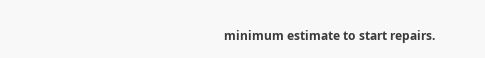minimum estimate to start repairs.